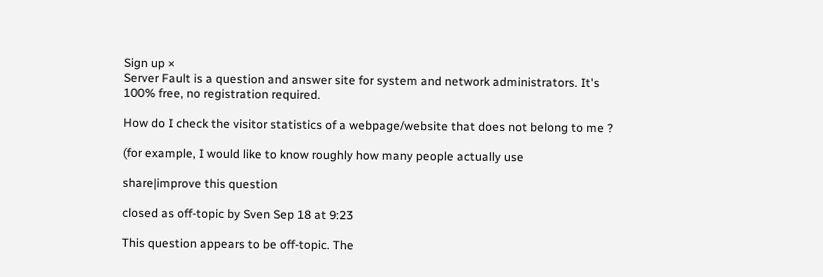Sign up ×
Server Fault is a question and answer site for system and network administrators. It's 100% free, no registration required.

How do I check the visitor statistics of a webpage/website that does not belong to me ?

(for example, I would like to know roughly how many people actually use

share|improve this question

closed as off-topic by Sven Sep 18 at 9:23

This question appears to be off-topic. The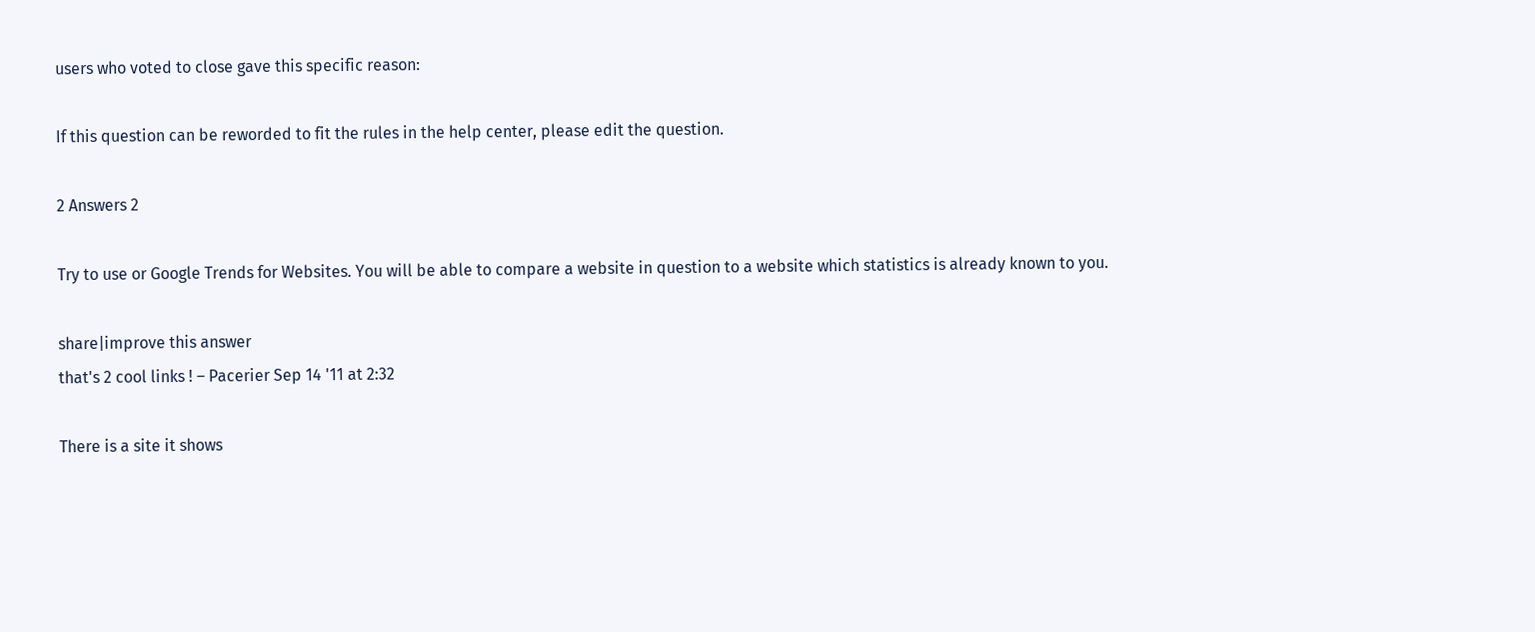users who voted to close gave this specific reason:

If this question can be reworded to fit the rules in the help center, please edit the question.

2 Answers 2

Try to use or Google Trends for Websites. You will be able to compare a website in question to a website which statistics is already known to you.

share|improve this answer
that's 2 cool links ! – Pacerier Sep 14 '11 at 2:32

There is a site it shows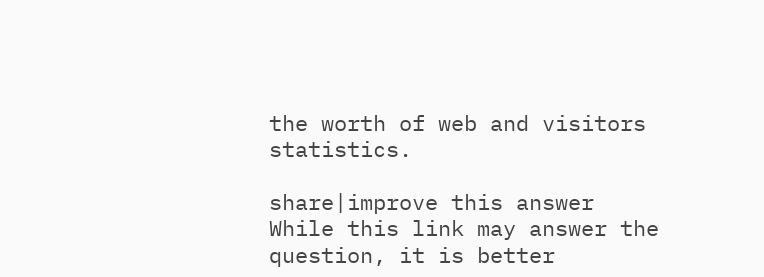the worth of web and visitors statistics.

share|improve this answer
While this link may answer the question, it is better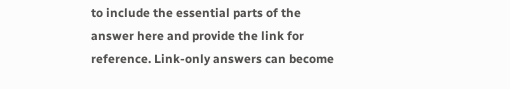to include the essential parts of the answer here and provide the link for reference. Link-only answers can become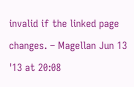invalid if the linked page changes. – Magellan Jun 13 '13 at 20:08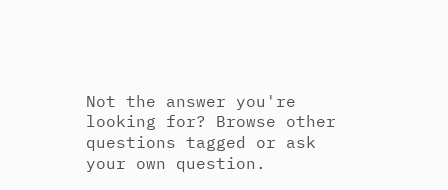Not the answer you're looking for? Browse other questions tagged or ask your own question.